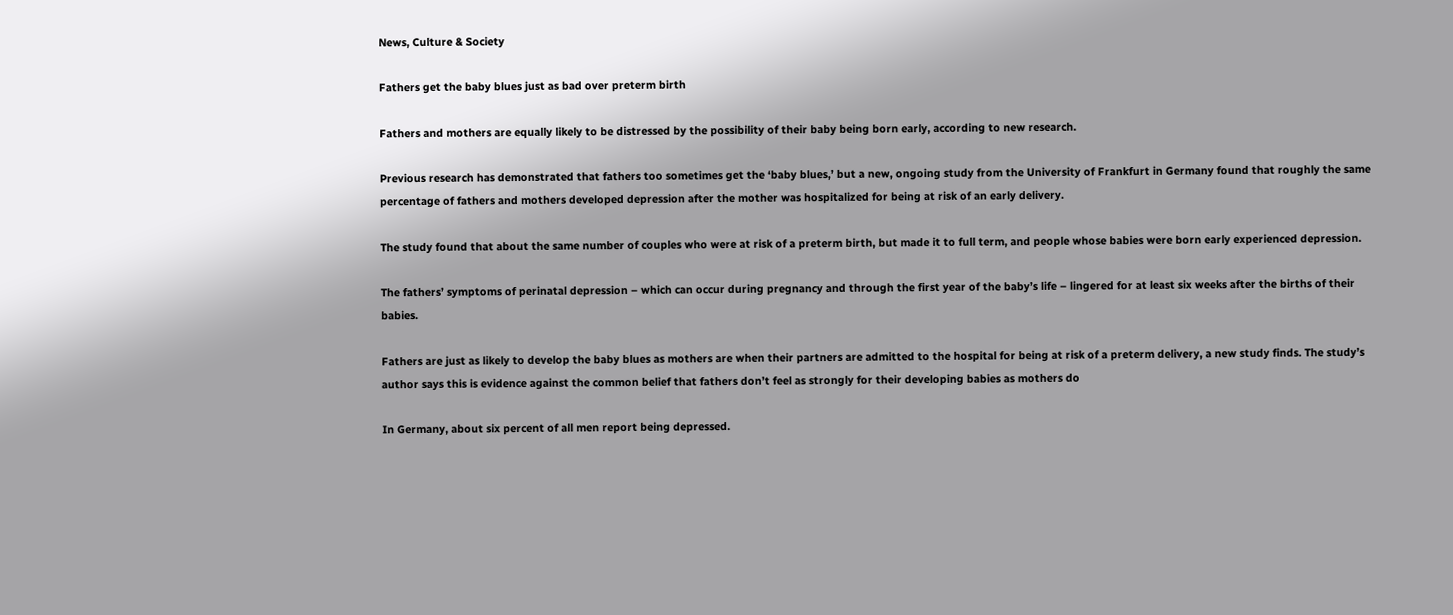News, Culture & Society

Fathers get the baby blues just as bad over preterm birth

Fathers and mothers are equally likely to be distressed by the possibility of their baby being born early, according to new research.

Previous research has demonstrated that fathers too sometimes get the ‘baby blues,’ but a new, ongoing study from the University of Frankfurt in Germany found that roughly the same percentage of fathers and mothers developed depression after the mother was hospitalized for being at risk of an early delivery.

The study found that about the same number of couples who were at risk of a preterm birth, but made it to full term, and people whose babies were born early experienced depression.

The fathers’ symptoms of perinatal depression – which can occur during pregnancy and through the first year of the baby’s life – lingered for at least six weeks after the births of their babies.

Fathers are just as likely to develop the baby blues as mothers are when their partners are admitted to the hospital for being at risk of a preterm delivery, a new study finds. The study’s author says this is evidence against the common belief that fathers don’t feel as strongly for their developing babies as mothers do

In Germany, about six percent of all men report being depressed.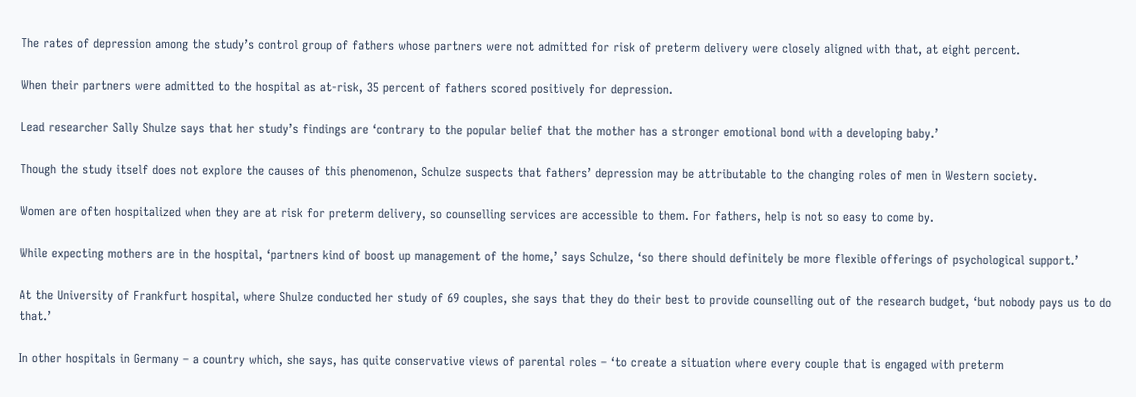The rates of depression among the study’s control group of fathers whose partners were not admitted for risk of preterm delivery were closely aligned with that, at eight percent.

When their partners were admitted to the hospital as at-risk, 35 percent of fathers scored positively for depression.

Lead researcher Sally Shulze says that her study’s findings are ‘contrary to the popular belief that the mother has a stronger emotional bond with a developing baby.’

Though the study itself does not explore the causes of this phenomenon, Schulze suspects that fathers’ depression may be attributable to the changing roles of men in Western society.

Women are often hospitalized when they are at risk for preterm delivery, so counselling services are accessible to them. For fathers, help is not so easy to come by.

While expecting mothers are in the hospital, ‘partners kind of boost up management of the home,’ says Schulze, ‘so there should definitely be more flexible offerings of psychological support.’

At the University of Frankfurt hospital, where Shulze conducted her study of 69 couples, she says that they do their best to provide counselling out of the research budget, ‘but nobody pays us to do that.’

In other hospitals in Germany – a country which, she says, has quite conservative views of parental roles – ‘to create a situation where every couple that is engaged with preterm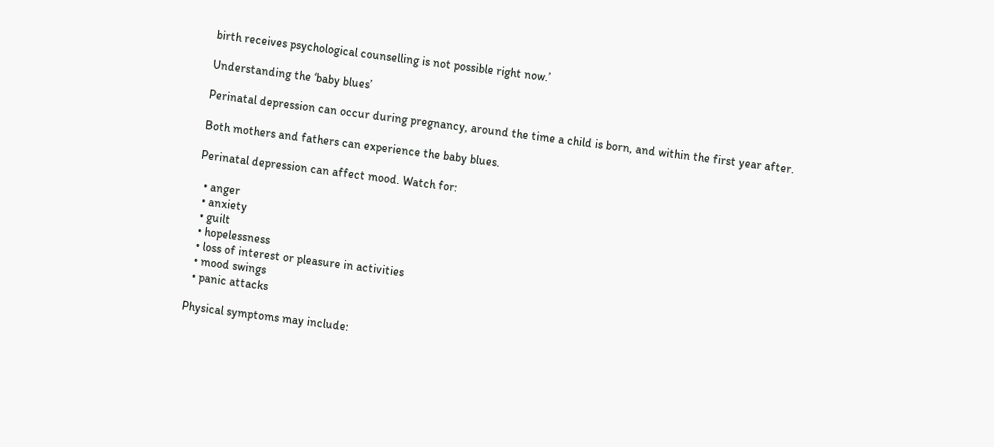birth receives psychological counselling is not possible right now.’

Understanding the ‘baby blues’

Perinatal depression can occur during pregnancy, around the time a child is born, and within the first year after.

Both mothers and fathers can experience the baby blues.

Perinatal depression can affect mood. Watch for:

  • anger
  • anxiety
  • guilt
  • hopelessness
  • loss of interest or pleasure in activities
  • mood swings
  • panic attacks

Physical symptoms may include: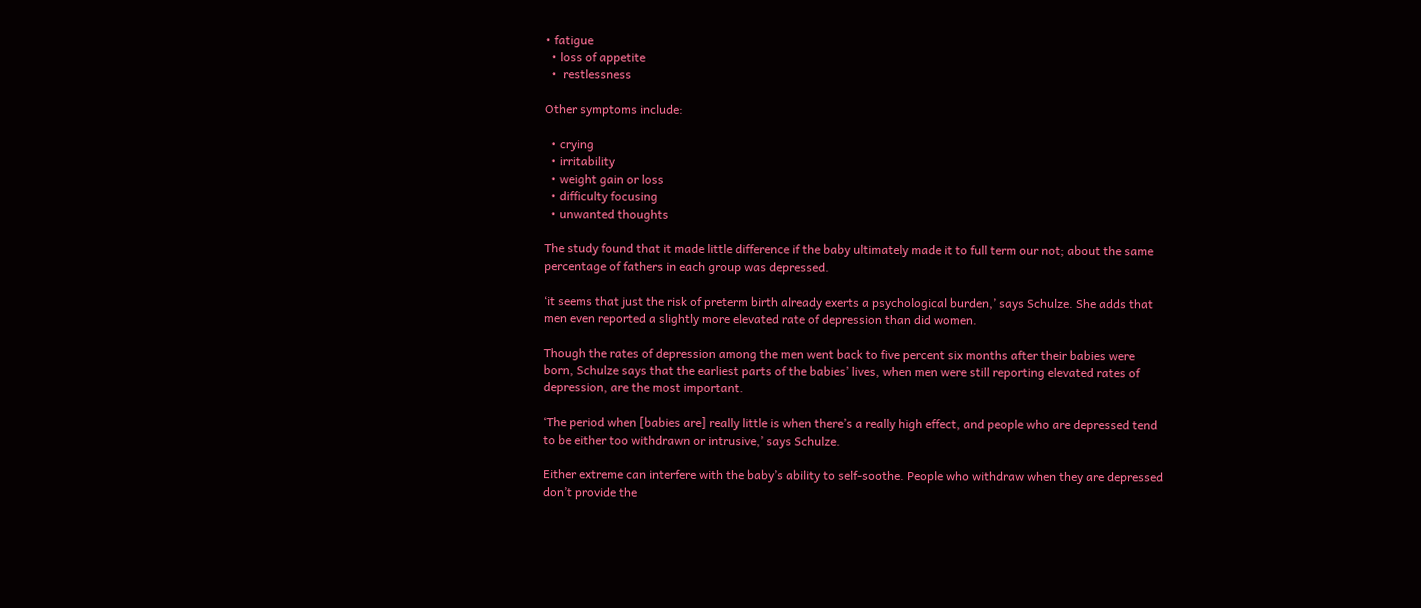• fatigue
  • loss of appetite
  •  restlessness

Other symptoms include:

  • crying
  • irritability
  • weight gain or loss
  • difficulty focusing
  • unwanted thoughts

The study found that it made little difference if the baby ultimately made it to full term our not; about the same percentage of fathers in each group was depressed.

‘it seems that just the risk of preterm birth already exerts a psychological burden,’ says Schulze. She adds that men even reported a slightly more elevated rate of depression than did women.

Though the rates of depression among the men went back to five percent six months after their babies were born, Schulze says that the earliest parts of the babies’ lives, when men were still reporting elevated rates of depression, are the most important.

‘The period when [babies are] really little is when there’s a really high effect, and people who are depressed tend to be either too withdrawn or intrusive,’ says Schulze.

Either extreme can interfere with the baby’s ability to self-soothe. People who withdraw when they are depressed don’t provide the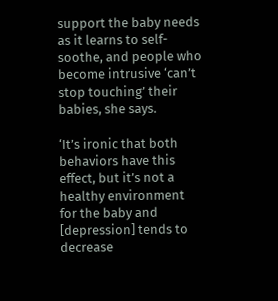support the baby needs as it learns to self-soothe, and people who become intrusive ‘can’t stop touching’ their babies, she says.

‘It’s ironic that both behaviors have this effect, but it’s not a healthy environment for the baby and [depression] tends to decrease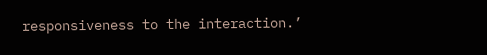responsiveness to the interaction.’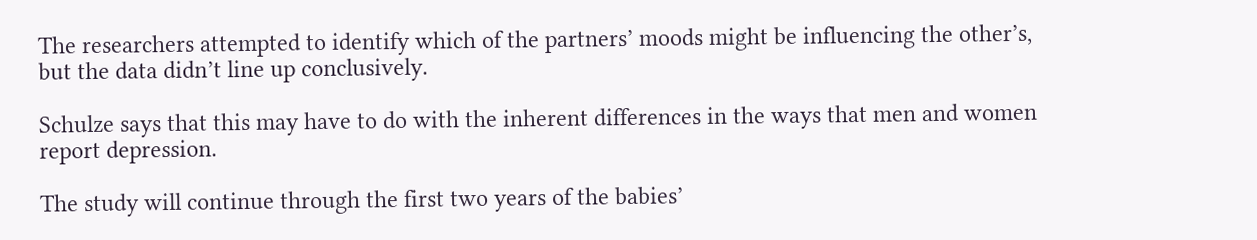The researchers attempted to identify which of the partners’ moods might be influencing the other’s, but the data didn’t line up conclusively.

Schulze says that this may have to do with the inherent differences in the ways that men and women report depression.

The study will continue through the first two years of the babies’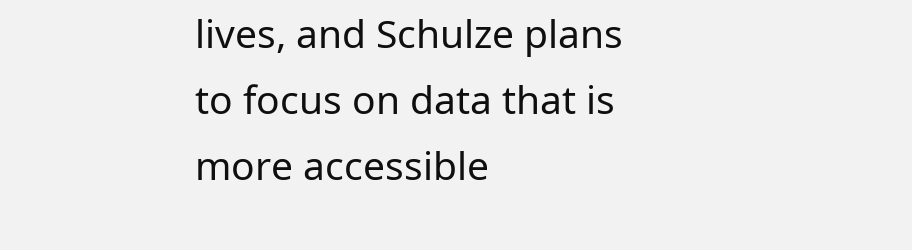lives, and Schulze plans to focus on data that is more accessible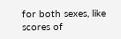for both sexes, like scores of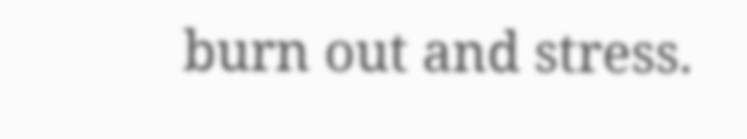burn out and stress.